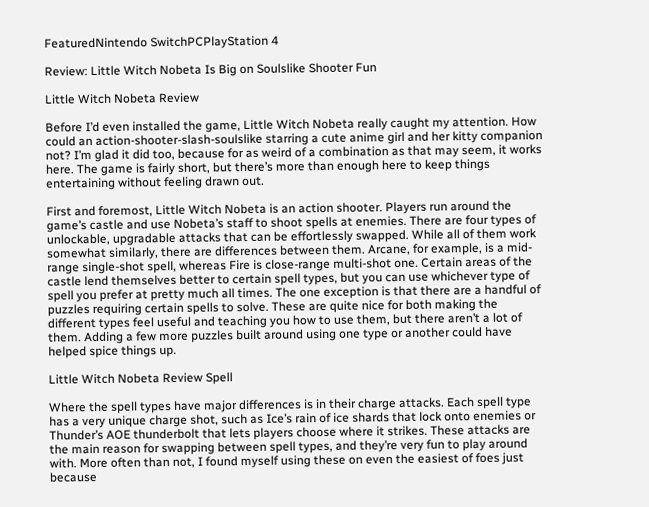FeaturedNintendo SwitchPCPlayStation 4

Review: Little Witch Nobeta Is Big on Soulslike Shooter Fun

Little Witch Nobeta Review

Before I’d even installed the game, Little Witch Nobeta really caught my attention. How could an action-shooter-slash-soulslike starring a cute anime girl and her kitty companion not? I’m glad it did too, because for as weird of a combination as that may seem, it works here. The game is fairly short, but there’s more than enough here to keep things entertaining without feeling drawn out.

First and foremost, Little Witch Nobeta is an action shooter. Players run around the game’s castle and use Nobeta’s staff to shoot spells at enemies. There are four types of unlockable, upgradable attacks that can be effortlessly swapped. While all of them work somewhat similarly, there are differences between them. Arcane, for example, is a mid-range single-shot spell, whereas Fire is close-range multi-shot one. Certain areas of the castle lend themselves better to certain spell types, but you can use whichever type of spell you prefer at pretty much all times. The one exception is that there are a handful of puzzles requiring certain spells to solve. These are quite nice for both making the different types feel useful and teaching you how to use them, but there aren’t a lot of them. Adding a few more puzzles built around using one type or another could have helped spice things up.

Little Witch Nobeta Review Spell

Where the spell types have major differences is in their charge attacks. Each spell type has a very unique charge shot, such as Ice’s rain of ice shards that lock onto enemies or Thunder’s AOE thunderbolt that lets players choose where it strikes. These attacks are the main reason for swapping between spell types, and they’re very fun to play around with. More often than not, I found myself using these on even the easiest of foes just because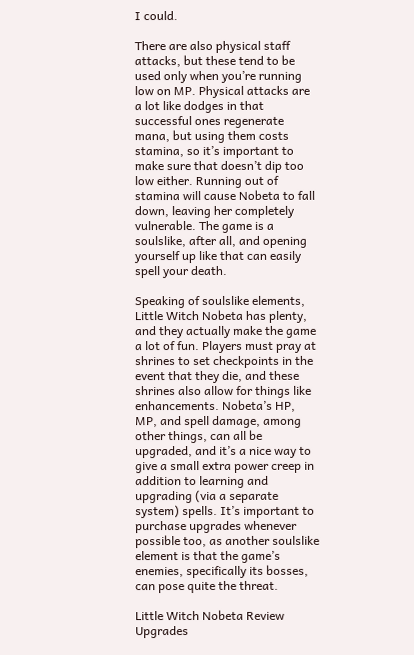I could.

There are also physical staff attacks, but these tend to be used only when you’re running low on MP. Physical attacks are a lot like dodges in that successful ones regenerate mana, but using them costs stamina, so it’s important to make sure that doesn’t dip too low either. Running out of stamina will cause Nobeta to fall down, leaving her completely vulnerable. The game is a soulslike, after all, and opening yourself up like that can easily spell your death.

Speaking of soulslike elements, Little Witch Nobeta has plenty, and they actually make the game a lot of fun. Players must pray at shrines to set checkpoints in the event that they die, and these shrines also allow for things like enhancements. Nobeta’s HP, MP, and spell damage, among other things, can all be upgraded, and it’s a nice way to give a small extra power creep in addition to learning and upgrading (via a separate system) spells. It’s important to purchase upgrades whenever possible too, as another soulslike element is that the game’s enemies, specifically its bosses, can pose quite the threat.

Little Witch Nobeta Review Upgrades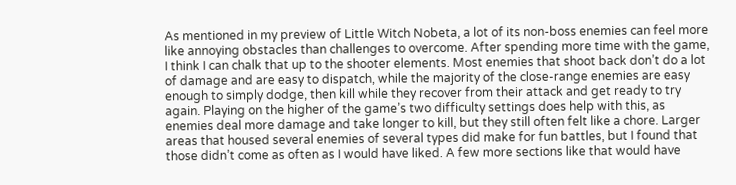As mentioned in my preview of Little Witch Nobeta, a lot of its non-boss enemies can feel more like annoying obstacles than challenges to overcome. After spending more time with the game, I think I can chalk that up to the shooter elements. Most enemies that shoot back don’t do a lot of damage and are easy to dispatch, while the majority of the close-range enemies are easy enough to simply dodge, then kill while they recover from their attack and get ready to try again. Playing on the higher of the game’s two difficulty settings does help with this, as enemies deal more damage and take longer to kill, but they still often felt like a chore. Larger areas that housed several enemies of several types did make for fun battles, but I found that those didn’t come as often as I would have liked. A few more sections like that would have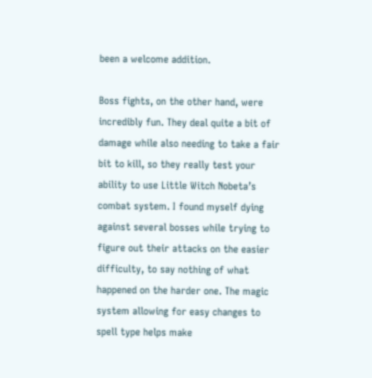been a welcome addition.

Boss fights, on the other hand, were incredibly fun. They deal quite a bit of damage while also needing to take a fair bit to kill, so they really test your ability to use Little Witch Nobeta’s combat system. I found myself dying against several bosses while trying to figure out their attacks on the easier difficulty, to say nothing of what happened on the harder one. The magic system allowing for easy changes to spell type helps make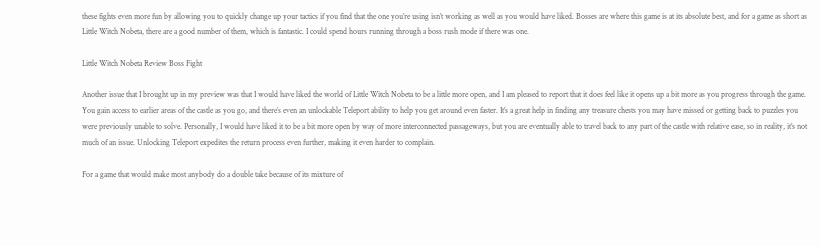these fights even more fun by allowing you to quickly change up your tactics if you find that the one you’re using isn’t working as well as you would have liked. Bosses are where this game is at its absolute best, and for a game as short as Little Witch Nobeta, there are a good number of them, which is fantastic. I could spend hours running through a boss rush mode if there was one.

Little Witch Nobeta Review Boss Fight

Another issue that I brought up in my preview was that I would have liked the world of Little Witch Nobeta to be a little more open, and I am pleased to report that it does feel like it opens up a bit more as you progress through the game. You gain access to earlier areas of the castle as you go, and there’s even an unlockable Teleport ability to help you get around even faster. It’s a great help in finding any treasure chests you may have missed or getting back to puzzles you were previously unable to solve. Personally, I would have liked it to be a bit more open by way of more interconnected passageways, but you are eventually able to travel back to any part of the castle with relative ease, so in reality, it’s not much of an issue. Unlocking Teleport expedites the return process even further, making it even harder to complain.

For a game that would make most anybody do a double take because of its mixture of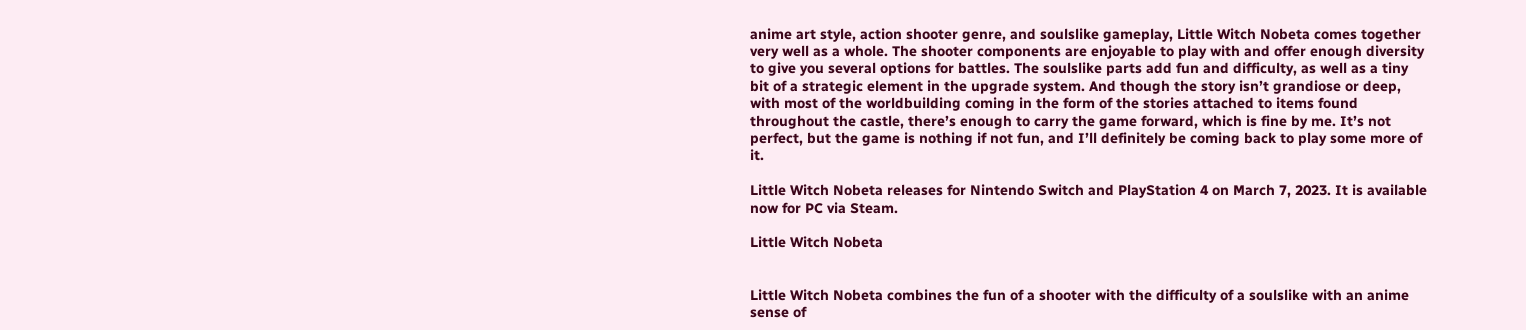anime art style, action shooter genre, and soulslike gameplay, Little Witch Nobeta comes together very well as a whole. The shooter components are enjoyable to play with and offer enough diversity to give you several options for battles. The soulslike parts add fun and difficulty, as well as a tiny bit of a strategic element in the upgrade system. And though the story isn’t grandiose or deep, with most of the worldbuilding coming in the form of the stories attached to items found throughout the castle, there’s enough to carry the game forward, which is fine by me. It’s not perfect, but the game is nothing if not fun, and I’ll definitely be coming back to play some more of it.

Little Witch Nobeta releases for Nintendo Switch and PlayStation 4 on March 7, 2023. It is available now for PC via Steam.

Little Witch Nobeta


Little Witch Nobeta combines the fun of a shooter with the difficulty of a soulslike with an anime sense of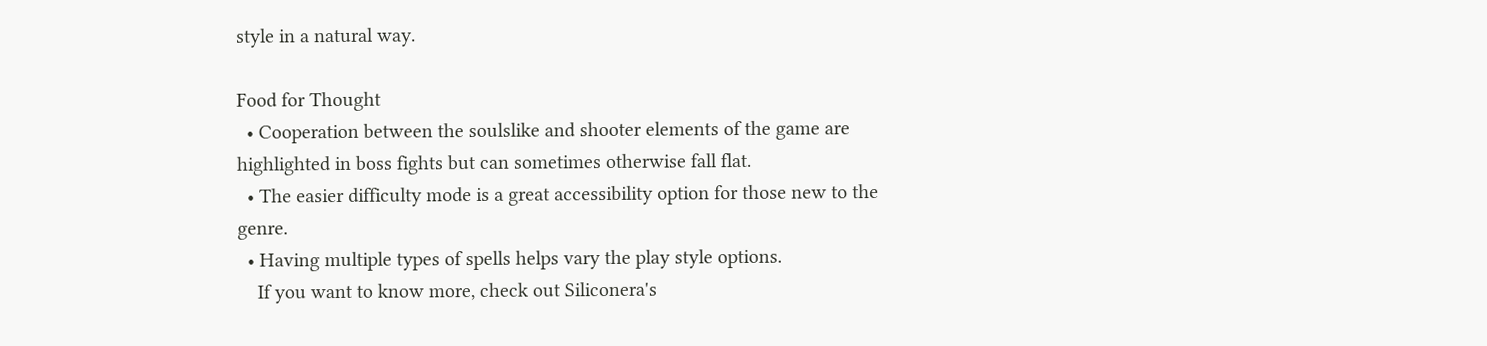style in a natural way.

Food for Thought
  • Cooperation between the soulslike and shooter elements of the game are highlighted in boss fights but can sometimes otherwise fall flat.
  • The easier difficulty mode is a great accessibility option for those new to the genre.
  • Having multiple types of spells helps vary the play style options.
    If you want to know more, check out Siliconera's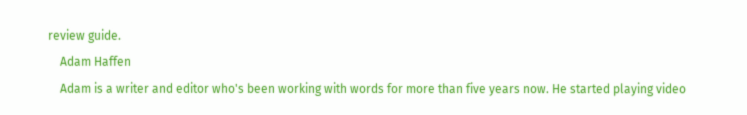review guide.
    Adam Haffen
    Adam is a writer and editor who's been working with words for more than five years now. He started playing video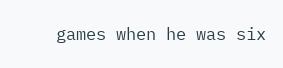games when he was six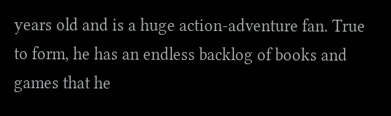years old and is a huge action-adventure fan. True to form, he has an endless backlog of books and games that he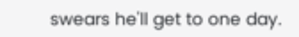swears he'll get to one day.